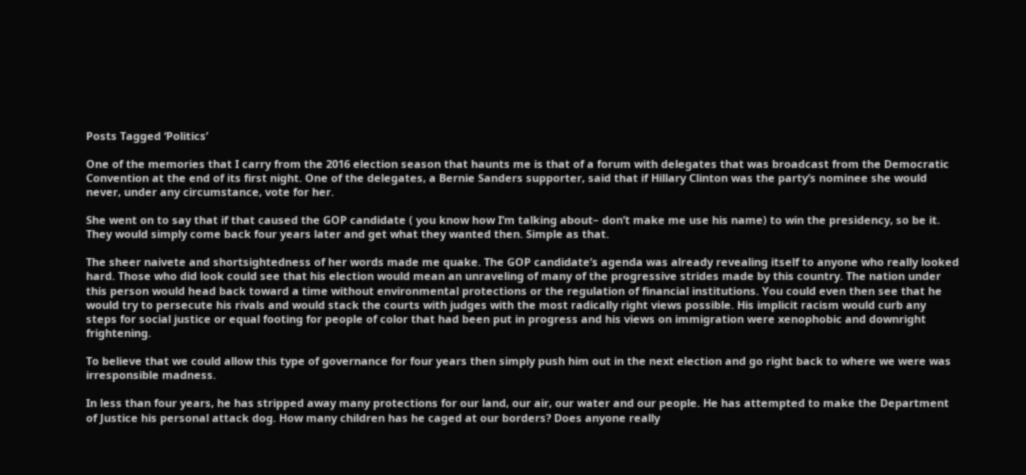Posts Tagged ‘Politics’

One of the memories that I carry from the 2016 election season that haunts me is that of a forum with delegates that was broadcast from the Democratic Convention at the end of its first night. One of the delegates, a Bernie Sanders supporter, said that if Hillary Clinton was the party’s nominee she would never, under any circumstance, vote for her.

She went on to say that if that caused the GOP candidate ( you know how I’m talking about– don’t make me use his name) to win the presidency, so be it. They would simply come back four years later and get what they wanted then. Simple as that.

The sheer naivete and shortsightedness of her words made me quake. The GOP candidate’s agenda was already revealing itself to anyone who really looked hard. Those who did look could see that his election would mean an unraveling of many of the progressive strides made by this country. The nation under this person would head back toward a time without environmental protections or the regulation of financial institutions. You could even then see that he would try to persecute his rivals and would stack the courts with judges with the most radically right views possible. His implicit racism would curb any steps for social justice or equal footing for people of color that had been put in progress and his views on immigration were xenophobic and downright frightening.

To believe that we could allow this type of governance for four years then simply push him out in the next election and go right back to where we were was irresponsible madness.

In less than four years, he has stripped away many protections for our land, our air, our water and our people. He has attempted to make the Department of Justice his personal attack dog. How many children has he caged at our borders? Does anyone really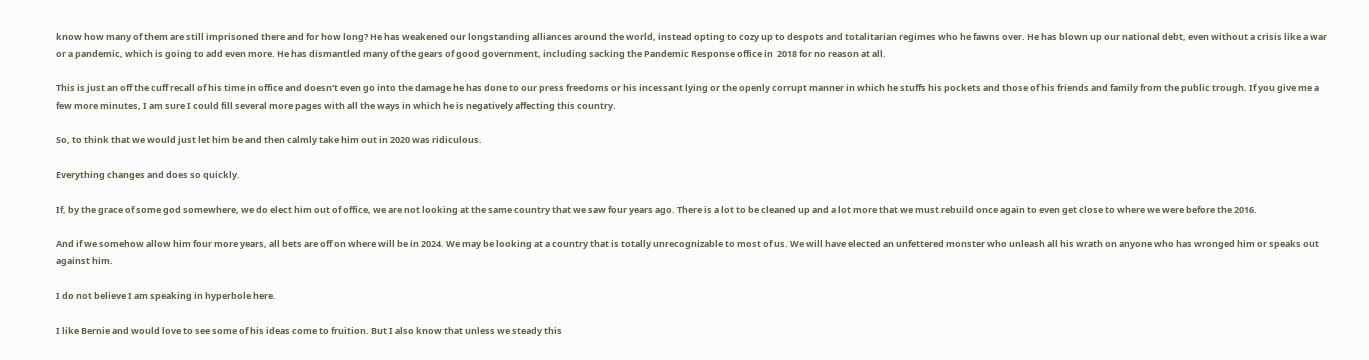know how many of them are still imprisoned there and for how long? He has weakened our longstanding alliances around the world, instead opting to cozy up to despots and totalitarian regimes who he fawns over. He has blown up our national debt, even without a crisis like a war or a pandemic, which is going to add even more. He has dismantled many of the gears of good government, including sacking the Pandemic Response office in  2018 for no reason at all.

This is just an off the cuff recall of his time in office and doesn’t even go into the damage he has done to our press freedoms or his incessant lying or the openly corrupt manner in which he stuffs his pockets and those of his friends and family from the public trough. If you give me a few more minutes, I am sure I could fill several more pages with all the ways in which he is negatively affecting this country.

So, to think that we would just let him be and then calmly take him out in 2020 was ridiculous.

Everything changes and does so quickly.

If, by the grace of some god somewhere, we do elect him out of office, we are not looking at the same country that we saw four years ago. There is a lot to be cleaned up and a lot more that we must rebuild once again to even get close to where we were before the 2016.

And if we somehow allow him four more years, all bets are off on where will be in 2024. We may be looking at a country that is totally unrecognizable to most of us. We will have elected an unfettered monster who unleash all his wrath on anyone who has wronged him or speaks out against him.

I do not believe I am speaking in hyperbole here.

I like Bernie and would love to see some of his ideas come to fruition. But I also know that unless we steady this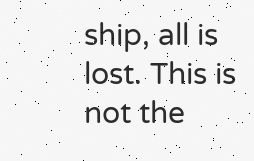ship, all is lost. This is not the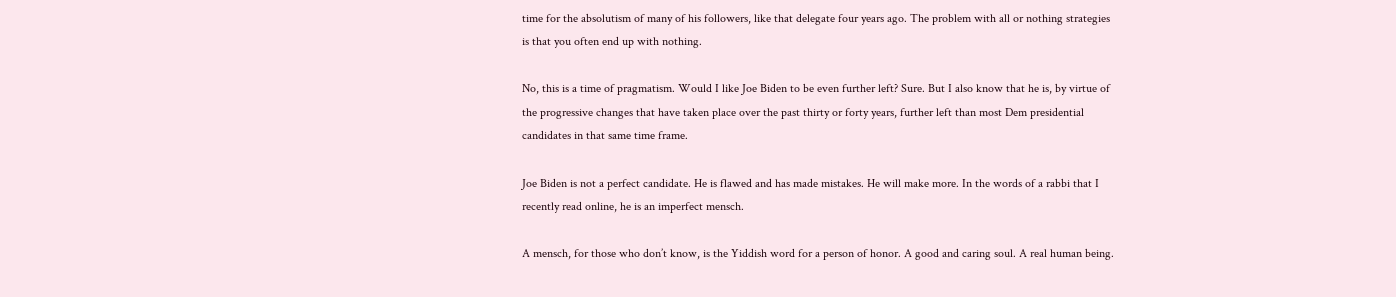time for the absolutism of many of his followers, like that delegate four years ago. The problem with all or nothing strategies is that you often end up with nothing.

No, this is a time of pragmatism. Would I like Joe Biden to be even further left? Sure. But I also know that he is, by virtue of the progressive changes that have taken place over the past thirty or forty years, further left than most Dem presidential candidates in that same time frame.

Joe Biden is not a perfect candidate. He is flawed and has made mistakes. He will make more. In the words of a rabbi that I recently read online, he is an imperfect mensch.

A mensch, for those who don’t know, is the Yiddish word for a person of honor. A good and caring soul. A real human being.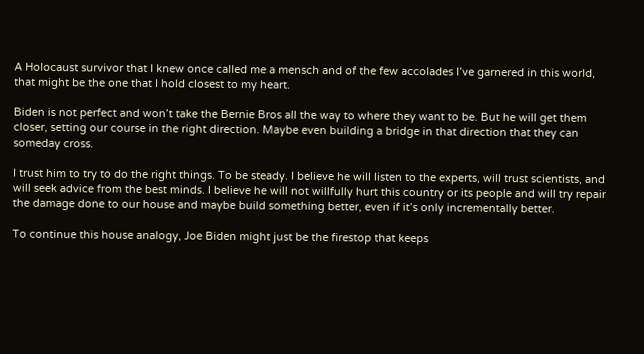A Holocaust survivor that I knew once called me a mensch and of the few accolades I’ve garnered in this world, that might be the one that I hold closest to my heart.

Biden is not perfect and won’t take the Bernie Bros all the way to where they want to be. But he will get them closer, setting our course in the right direction. Maybe even building a bridge in that direction that they can someday cross.

I trust him to try to do the right things. To be steady. I believe he will listen to the experts, will trust scientists, and will seek advice from the best minds. I believe he will not willfully hurt this country or its people and will try repair the damage done to our house and maybe build something better, even if it’s only incrementally better.

To continue this house analogy, Joe Biden might just be the firestop that keeps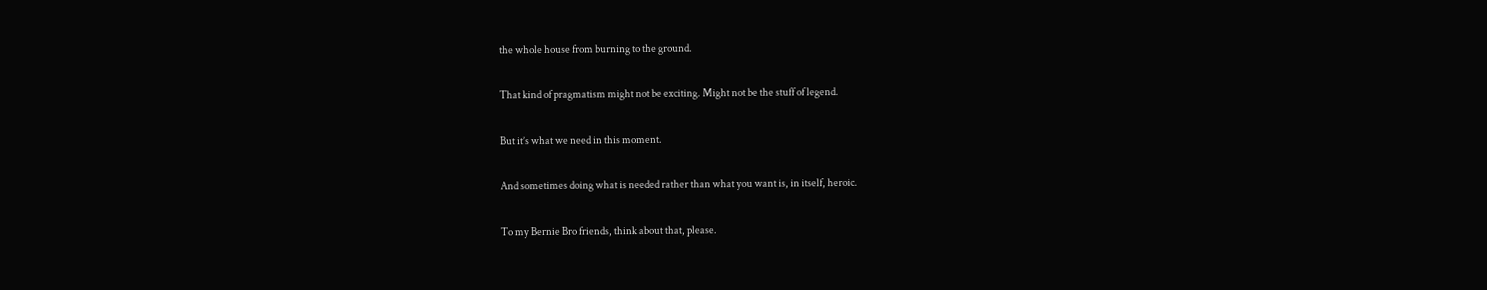the whole house from burning to the ground.

That kind of pragmatism might not be exciting. Might not be the stuff of legend.

But it’s what we need in this moment.

And sometimes doing what is needed rather than what you want is, in itself, heroic.

To my Bernie Bro friends, think about that, please.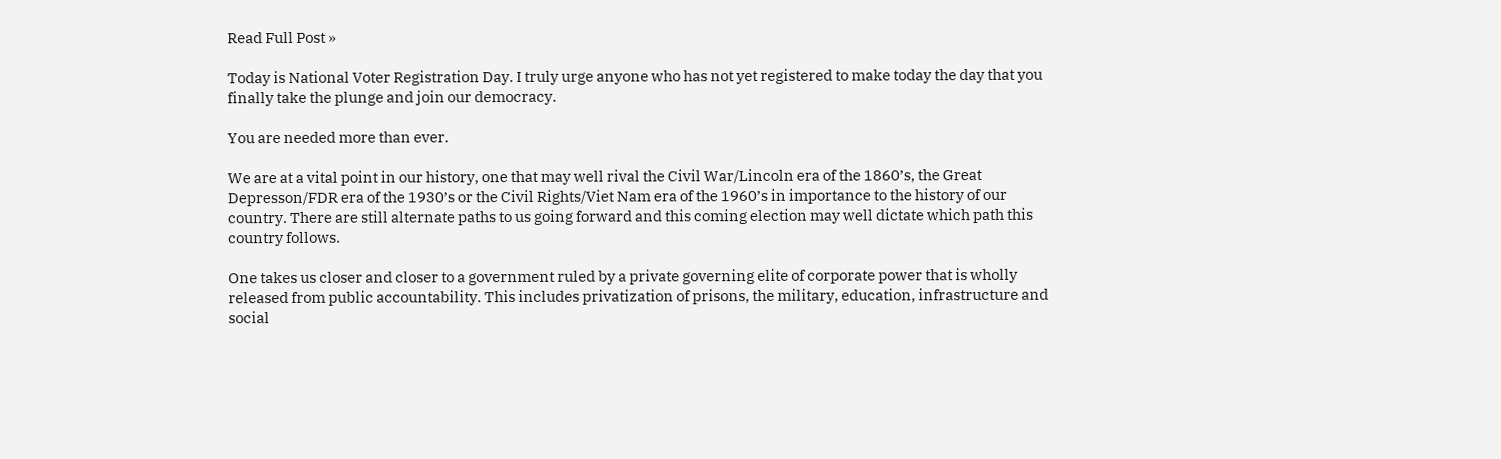Read Full Post »

Today is National Voter Registration Day. I truly urge anyone who has not yet registered to make today the day that you finally take the plunge and join our democracy.

You are needed more than ever.

We are at a vital point in our history, one that may well rival the Civil War/Lincoln era of the 1860’s, the Great Depresson/FDR era of the 1930’s or the Civil Rights/Viet Nam era of the 1960’s in importance to the history of our country. There are still alternate paths to us going forward and this coming election may well dictate which path this country follows.

One takes us closer and closer to a government ruled by a private governing elite of corporate power that is wholly released from public accountability. This includes privatization of prisons, the military, education, infrastructure and social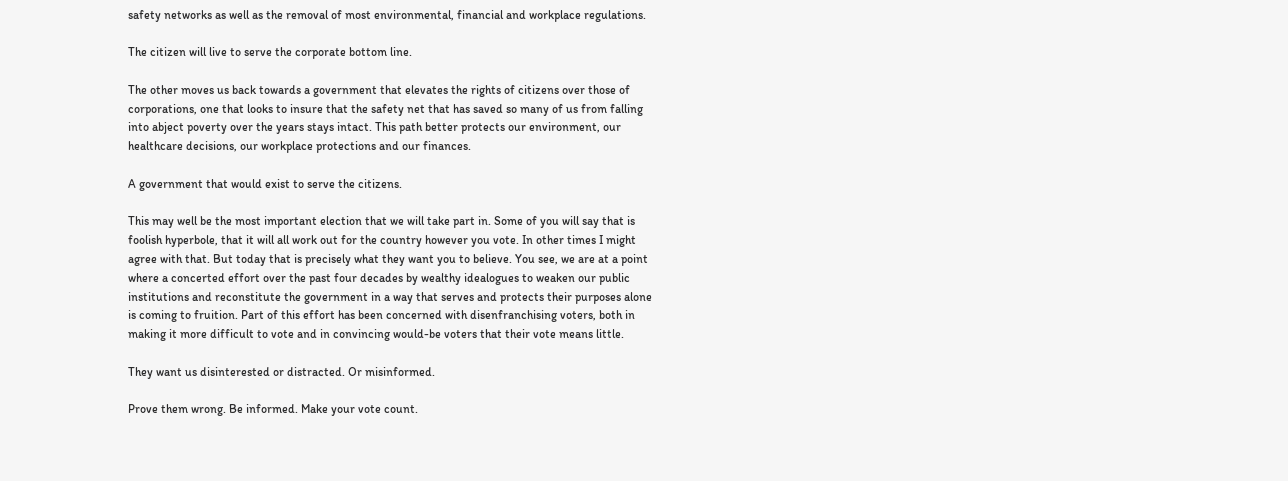safety networks as well as the removal of most environmental, financial and workplace regulations.

The citizen will live to serve the corporate bottom line.

The other moves us back towards a government that elevates the rights of citizens over those of corporations, one that looks to insure that the safety net that has saved so many of us from falling into abject poverty over the years stays intact. This path better protects our environment, our healthcare decisions, our workplace protections and our finances.

A government that would exist to serve the citizens.

This may well be the most important election that we will take part in. Some of you will say that is foolish hyperbole, that it will all work out for the country however you vote. In other times I might agree with that. But today that is precisely what they want you to believe. You see, we are at a point where a concerted effort over the past four decades by wealthy idealogues to weaken our public institutions and reconstitute the government in a way that serves and protects their purposes alone is coming to fruition. Part of this effort has been concerned with disenfranchising voters, both in making it more difficult to vote and in convincing would-be voters that their vote means little.

They want us disinterested or distracted. Or misinformed.

Prove them wrong. Be informed. Make your vote count.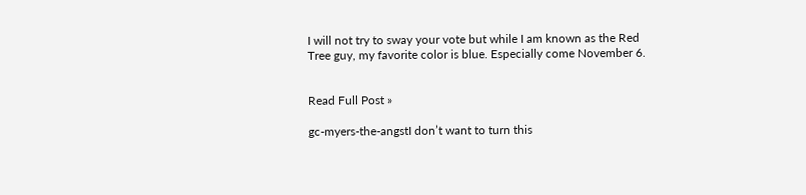I will not try to sway your vote but while I am known as the Red Tree guy, my favorite color is blue. Especially come November 6.


Read Full Post »

gc-myers-the-angstI don’t want to turn this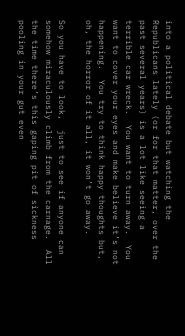into a political debate but watching the Republicans lately (or for that matter, over the past several years) is a lot like seeing a terrible car wreck.  You want to turn away.  You want to cover your eyes and make believe it’s not happening.  You try to think happy thoughts but, oh, the horror of it all, it won’t go away.

So you have to look,  just to see if anyone can somehow miraculously climb from the carnage.  All the time there’s this gaping pit of sickness pooling in your gut even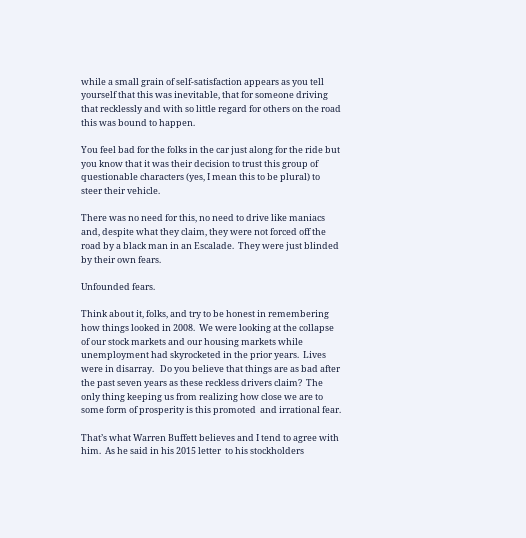while a small grain of self-satisfaction appears as you tell yourself that this was inevitable, that for someone driving that recklessly and with so little regard for others on the road this was bound to happen.

You feel bad for the folks in the car just along for the ride but you know that it was their decision to trust this group of questionable characters (yes, I mean this to be plural) to steer their vehicle.

There was no need for this, no need to drive like maniacs and, despite what they claim, they were not forced off the road by a black man in an Escalade.  They were just blinded by their own fears.

Unfounded fears.

Think about it, folks, and try to be honest in remembering how things looked in 2008.  We were looking at the collapse of our stock markets and our housing markets while unemployment had skyrocketed in the prior years.  Lives were in disarray.   Do you believe that things are as bad after the past seven years as these reckless drivers claim?  The only thing keeping us from realizing how close we are to some form of prosperity is this promoted  and irrational fear.

That’s what Warren Buffett believes and I tend to agree with him.  As he said in his 2015 letter  to his stockholders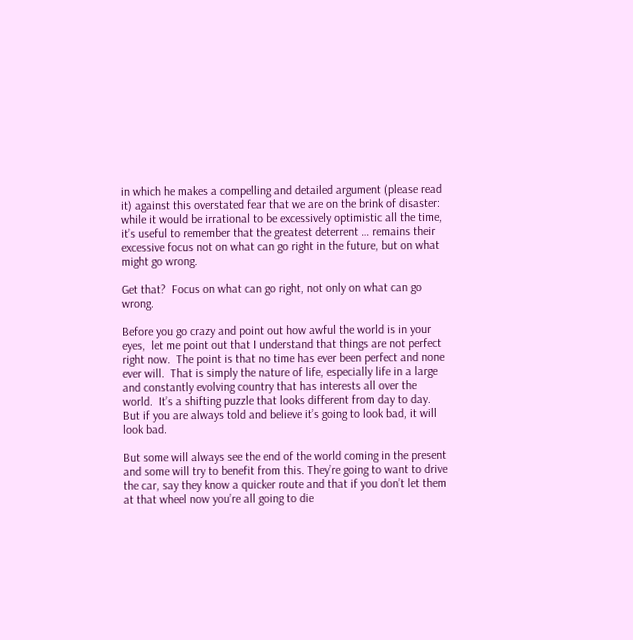in which he makes a compelling and detailed argument (please read it) against this overstated fear that we are on the brink of disaster:  while it would be irrational to be excessively optimistic all the time, it’s useful to remember that the greatest deterrent … remains their excessive focus not on what can go right in the future, but on what might go wrong.

Get that?  Focus on what can go right, not only on what can go wrong.

Before you go crazy and point out how awful the world is in your eyes,  let me point out that I understand that things are not perfect right now.  The point is that no time has ever been perfect and none ever will.  That is simply the nature of life, especially life in a large and constantly evolving country that has interests all over the world.  It’s a shifting puzzle that looks different from day to day.  But if you are always told and believe it’s going to look bad, it will look bad.

But some will always see the end of the world coming in the present and some will try to benefit from this. They’re going to want to drive the car, say they know a quicker route and that if you don’t let them at that wheel now you’re all going to die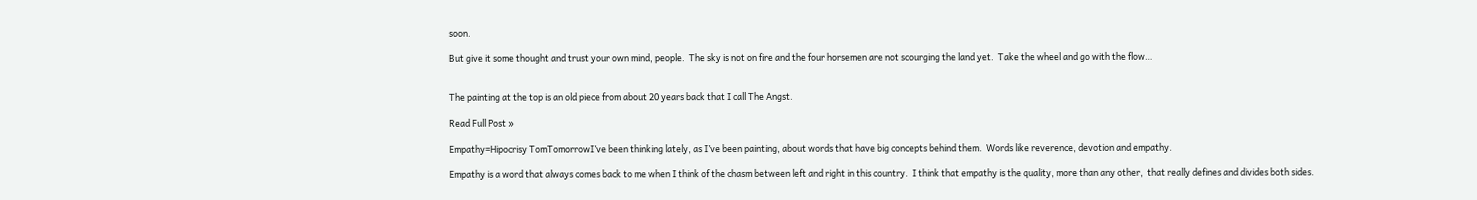soon.

But give it some thought and trust your own mind, people.  The sky is not on fire and the four horsemen are not scourging the land yet.  Take the wheel and go with the flow…


The painting at the top is an old piece from about 20 years back that I call The Angst.

Read Full Post »

Empathy=Hipocrisy TomTomorrowI’ve been thinking lately, as I’ve been painting, about words that have big concepts behind them.  Words like reverence, devotion and empathy.

Empathy is a word that always comes back to me when I think of the chasm between left and right in this country.  I think that empathy is the quality, more than any other,  that really defines and divides both sides.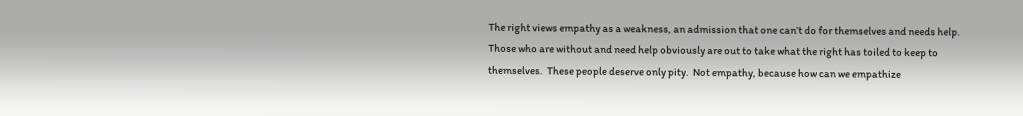The right views empathy as a weakness, an admission that one can’t do for themselves and needs help.  Those who are without and need help obviously are out to take what the right has toiled to keep to themselves.  These people deserve only pity.  Not empathy, because how can we empathize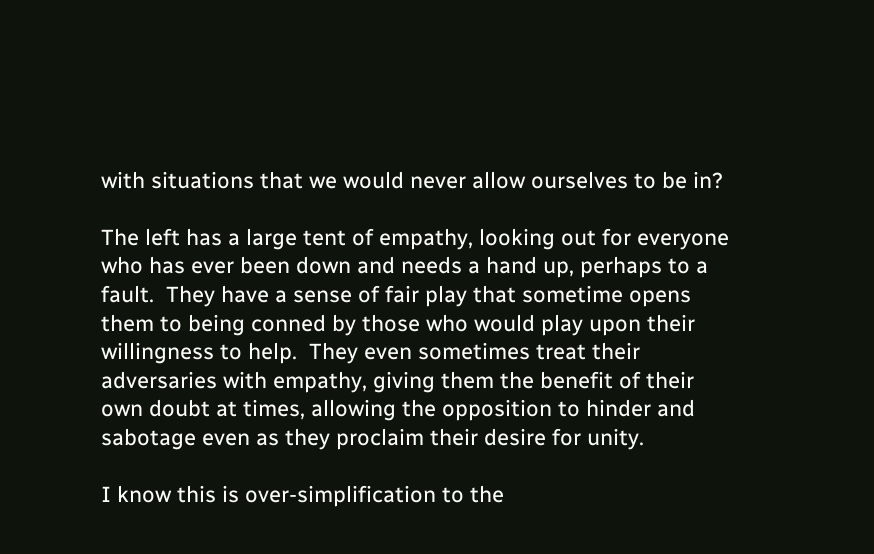with situations that we would never allow ourselves to be in?

The left has a large tent of empathy, looking out for everyone who has ever been down and needs a hand up, perhaps to a fault.  They have a sense of fair play that sometime opens them to being conned by those who would play upon their willingness to help.  They even sometimes treat their adversaries with empathy, giving them the benefit of their own doubt at times, allowing the opposition to hinder and sabotage even as they proclaim their desire for unity.

I know this is over-simplification to the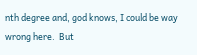nth degree and, god knows, I could be way wrong here.  But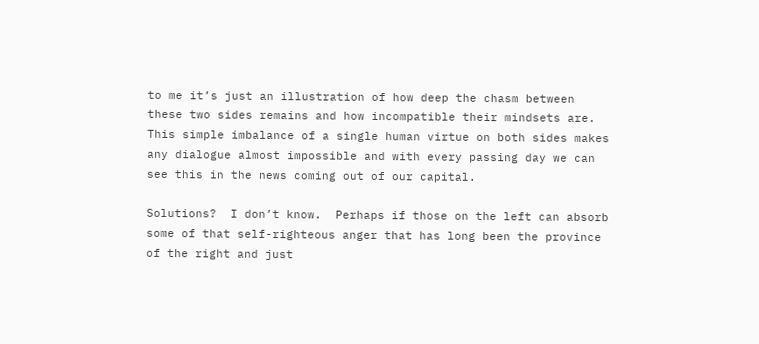to me it’s just an illustration of how deep the chasm between these two sides remains and how incompatible their mindsets are.  This simple imbalance of a single human virtue on both sides makes any dialogue almost impossible and with every passing day we can see this in the news coming out of our capital.

Solutions?  I don’t know.  Perhaps if those on the left can absorb some of that self-righteous anger that has long been the province of the right and just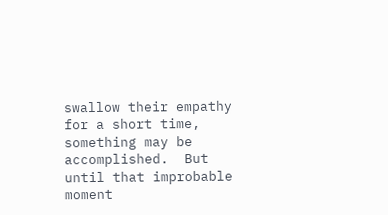swallow their empathy for a short time, something may be accomplished.  But until that improbable moment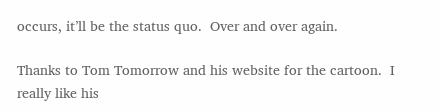occurs, it’ll be the status quo.  Over and over again.

Thanks to Tom Tomorrow and his website for the cartoon.  I really like his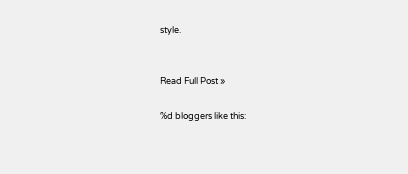style.


Read Full Post »

%d bloggers like this: